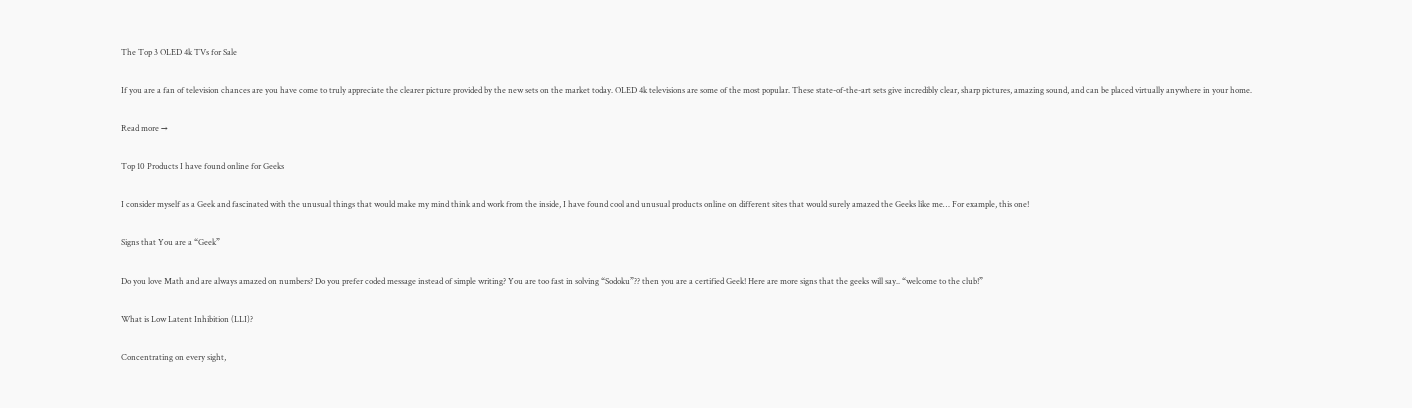The Top 3 OLED 4k TVs for Sale

If you are a fan of television chances are you have come to truly appreciate the clearer picture provided by the new sets on the market today. OLED 4k televisions are some of the most popular. These state-of-the-art sets give incredibly clear, sharp pictures, amazing sound, and can be placed virtually anywhere in your home.

Read more →

Top 10 Products I have found online for Geeks

I consider myself as a Geek and fascinated with the unusual things that would make my mind think and work from the inside, I have found cool and unusual products online on different sites that would surely amazed the Geeks like me… For example, this one!

Signs that You are a “Geek”

Do you love Math and are always amazed on numbers? Do you prefer coded message instead of simple writing? You are too fast in solving “Sodoku”?? then you are a certified Geek! Here are more signs that the geeks will say.. “welcome to the club!”

What is Low Latent Inhibition (LLI)?

Concentrating on every sight,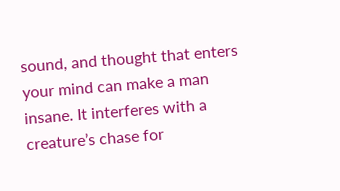sound, and thought that enters your mind can make a man insane. It interferes with a creature’s chase for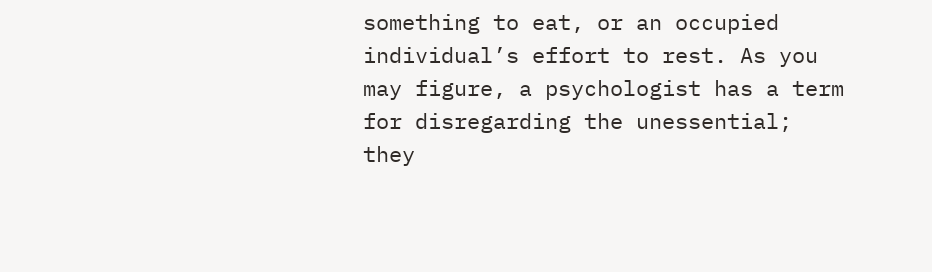something to eat, or an occupied individual’s effort to rest. As you may figure, a psychologist has a term for disregarding the unessential; they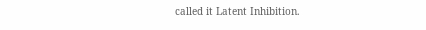called it Latent Inhibition.